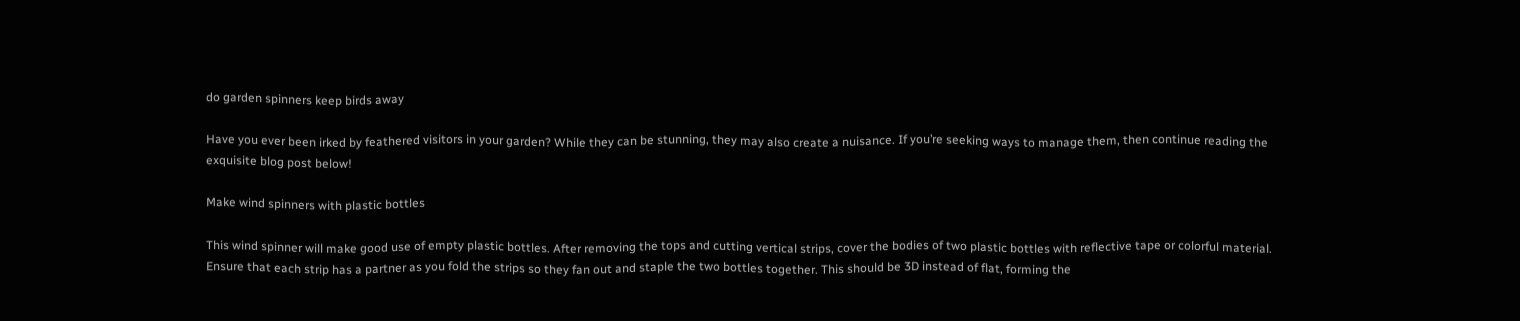do garden spinners keep birds away

Have you ever been irked by feathered visitors in your garden? While they can be stunning, they may also create a nuisance. If you’re seeking ways to manage them, then continue reading the exquisite blog post below!

Make wind spinners with plastic bottles

This wind spinner will make good use of empty plastic bottles. After removing the tops and cutting vertical strips, cover the bodies of two plastic bottles with reflective tape or colorful material. Ensure that each strip has a partner as you fold the strips so they fan out and staple the two bottles together. This should be 3D instead of flat, forming the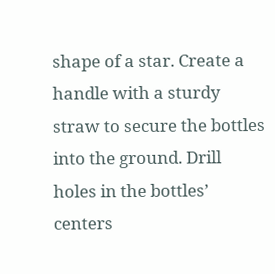shape of a star. Create a handle with a sturdy straw to secure the bottles into the ground. Drill holes in the bottles’ centers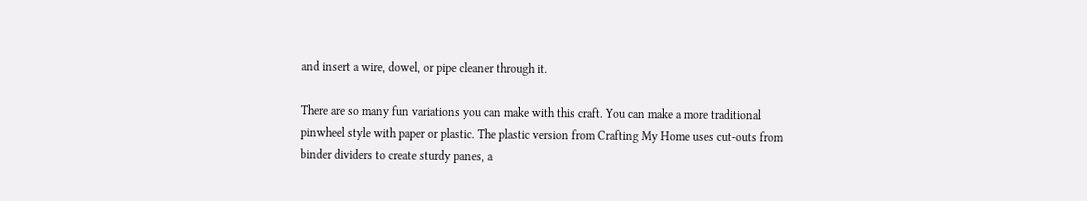and insert a wire, dowel, or pipe cleaner through it.

There are so many fun variations you can make with this craft. You can make a more traditional pinwheel style with paper or plastic. The plastic version from Crafting My Home uses cut-outs from binder dividers to create sturdy panes, a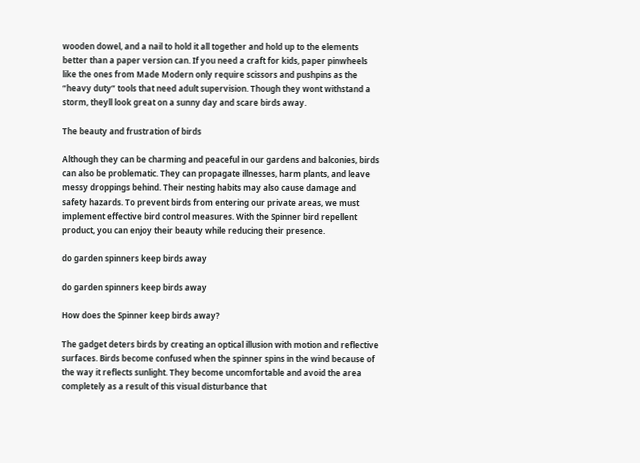wooden dowel, and a nail to hold it all together and hold up to the elements better than a paper version can. If you need a craft for kids, paper pinwheels like the ones from Made Modern only require scissors and pushpins as the “heavy duty” tools that need adult supervision. Though they wont withstand a storm, theyll look great on a sunny day and scare birds away.

The beauty and frustration of birds

Although they can be charming and peaceful in our gardens and balconies, birds can also be problematic. They can propagate illnesses, harm plants, and leave messy droppings behind. Their nesting habits may also cause damage and safety hazards. To prevent birds from entering our private areas, we must implement effective bird control measures. With the Spinner bird repellent product, you can enjoy their beauty while reducing their presence.

do garden spinners keep birds away

do garden spinners keep birds away

How does the Spinner keep birds away?

The gadget deters birds by creating an optical illusion with motion and reflective surfaces. Birds become confused when the spinner spins in the wind because of the way it reflects sunlight. They become uncomfortable and avoid the area completely as a result of this visual disturbance that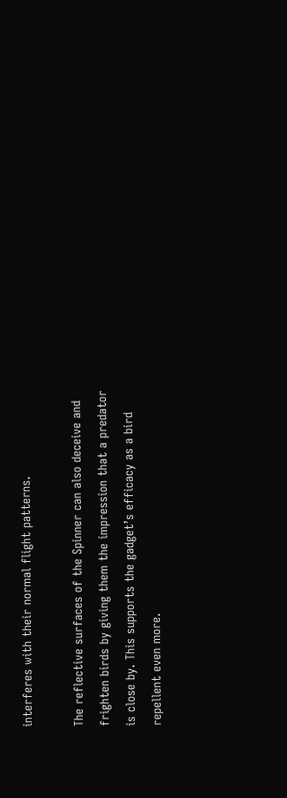interferes with their normal flight patterns.

The reflective surfaces of the Spinner can also deceive and frighten birds by giving them the impression that a predator is close by. This supports the gadget’s efficacy as a bird repellent even more.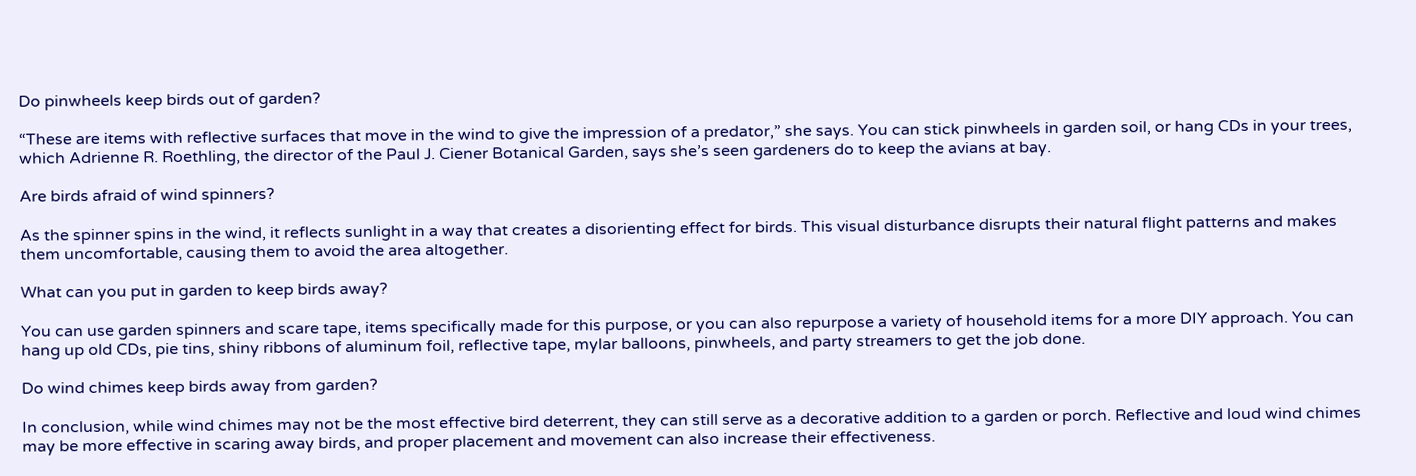Do pinwheels keep birds out of garden?

“These are items with reflective surfaces that move in the wind to give the impression of a predator,” she says. You can stick pinwheels in garden soil, or hang CDs in your trees, which Adrienne R. Roethling, the director of the Paul J. Ciener Botanical Garden, says she’s seen gardeners do to keep the avians at bay.

Are birds afraid of wind spinners?

As the spinner spins in the wind, it reflects sunlight in a way that creates a disorienting effect for birds. This visual disturbance disrupts their natural flight patterns and makes them uncomfortable, causing them to avoid the area altogether.

What can you put in garden to keep birds away?

You can use garden spinners and scare tape, items specifically made for this purpose, or you can also repurpose a variety of household items for a more DIY approach. You can hang up old CDs, pie tins, shiny ribbons of aluminum foil, reflective tape, mylar balloons, pinwheels, and party streamers to get the job done.

Do wind chimes keep birds away from garden?

In conclusion, while wind chimes may not be the most effective bird deterrent, they can still serve as a decorative addition to a garden or porch. Reflective and loud wind chimes may be more effective in scaring away birds, and proper placement and movement can also increase their effectiveness.